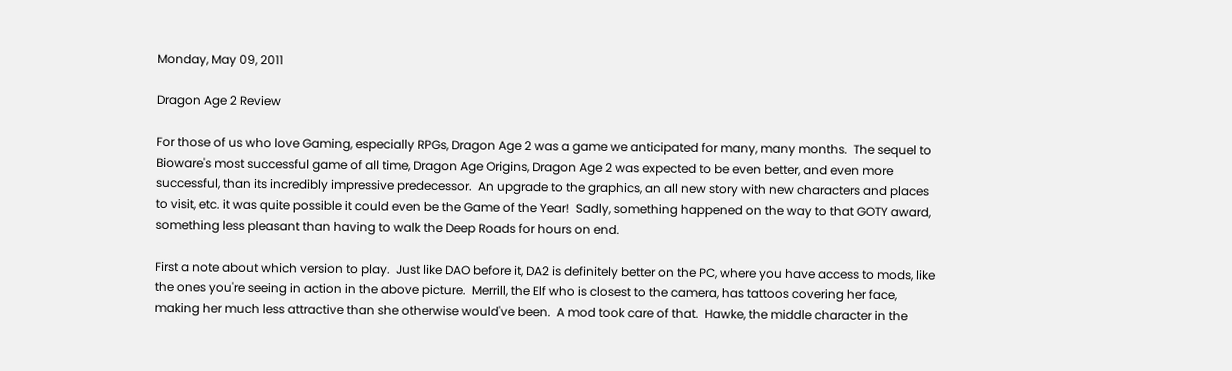Monday, May 09, 2011

Dragon Age 2 Review

For those of us who love Gaming, especially RPGs, Dragon Age 2 was a game we anticipated for many, many months.  The sequel to Bioware's most successful game of all time, Dragon Age Origins, Dragon Age 2 was expected to be even better, and even more successful, than its incredibly impressive predecessor.  An upgrade to the graphics, an all new story with new characters and places to visit, etc. it was quite possible it could even be the Game of the Year!  Sadly, something happened on the way to that GOTY award, something less pleasant than having to walk the Deep Roads for hours on end.

First a note about which version to play.  Just like DAO before it, DA2 is definitely better on the PC, where you have access to mods, like the ones you're seeing in action in the above picture.  Merrill, the Elf who is closest to the camera, has tattoos covering her face, making her much less attractive than she otherwise would've been.  A mod took care of that.  Hawke, the middle character in the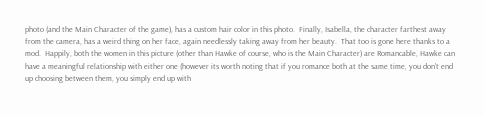photo (and the Main Character of the game), has a custom hair color in this photo.  Finally, Isabella, the character farthest away from the camera, has a weird thing on her face, again needlessly taking away from her beauty.  That too is gone here thanks to a mod.  Happily, both the women in this picture (other than Hawke of course, who is the Main Character) are Romancable, Hawke can have a meaningful relationship with either one (however its worth noting that if you romance both at the same time, you don't end up choosing between them, you simply end up with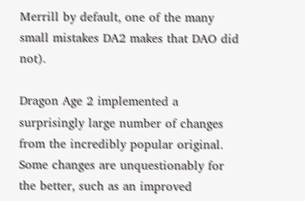Merrill by default, one of the many small mistakes DA2 makes that DAO did not).

Dragon Age 2 implemented a surprisingly large number of changes from the incredibly popular original.  Some changes are unquestionably for the better, such as an improved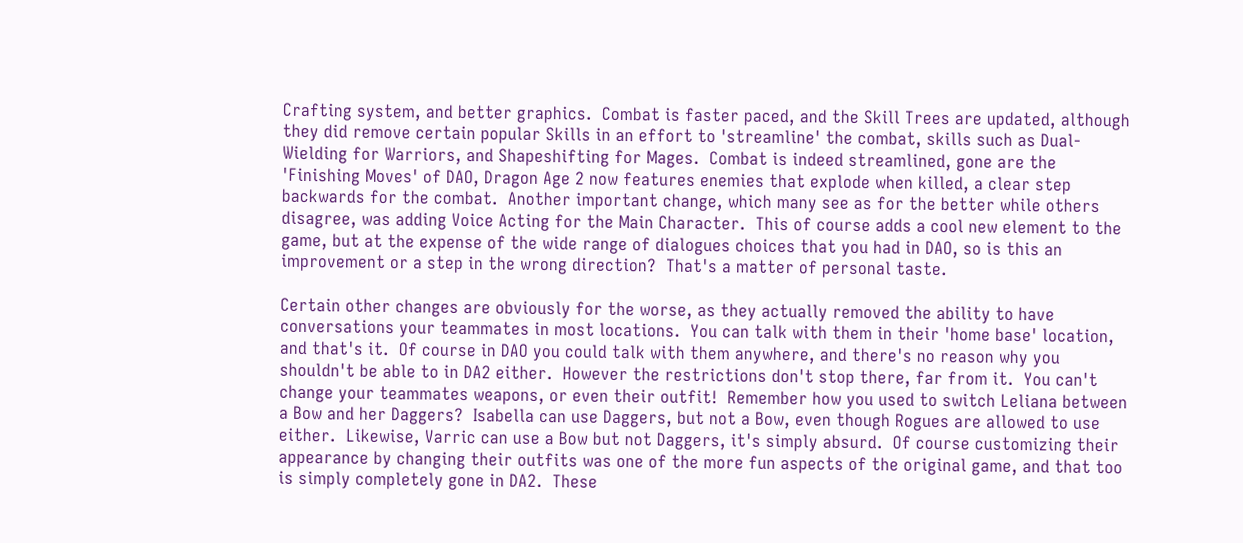Crafting system, and better graphics.  Combat is faster paced, and the Skill Trees are updated, although they did remove certain popular Skills in an effort to 'streamline' the combat, skills such as Dual-Wielding for Warriors, and Shapeshifting for Mages.  Combat is indeed streamlined, gone are the 'Finishing Moves' of DAO, Dragon Age 2 now features enemies that explode when killed, a clear step backwards for the combat.  Another important change, which many see as for the better while others disagree, was adding Voice Acting for the Main Character.  This of course adds a cool new element to the game, but at the expense of the wide range of dialogues choices that you had in DAO, so is this an improvement or a step in the wrong direction?  That's a matter of personal taste.

Certain other changes are obviously for the worse, as they actually removed the ability to have conversations your teammates in most locations.  You can talk with them in their 'home base' location, and that's it.  Of course in DAO you could talk with them anywhere, and there's no reason why you shouldn't be able to in DA2 either.  However the restrictions don't stop there, far from it.  You can't change your teammates weapons, or even their outfit!  Remember how you used to switch Leliana between a Bow and her Daggers?  Isabella can use Daggers, but not a Bow, even though Rogues are allowed to use either.  Likewise, Varric can use a Bow but not Daggers, it's simply absurd.  Of course customizing their appearance by changing their outfits was one of the more fun aspects of the original game, and that too is simply completely gone in DA2.  These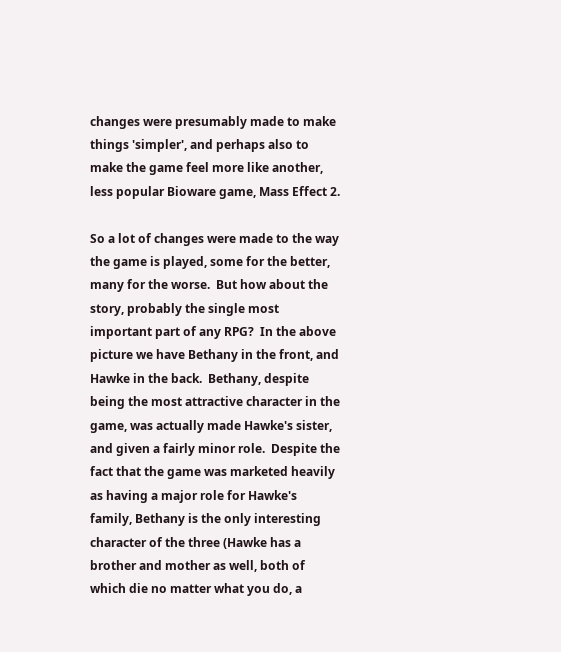changes were presumably made to make things 'simpler', and perhaps also to make the game feel more like another, less popular Bioware game, Mass Effect 2.

So a lot of changes were made to the way the game is played, some for the better, many for the worse.  But how about the story, probably the single most important part of any RPG?  In the above picture we have Bethany in the front, and Hawke in the back.  Bethany, despite being the most attractive character in the game, was actually made Hawke's sister, and given a fairly minor role.  Despite the fact that the game was marketed heavily as having a major role for Hawke's family, Bethany is the only interesting character of the three (Hawke has a brother and mother as well, both of which die no matter what you do, a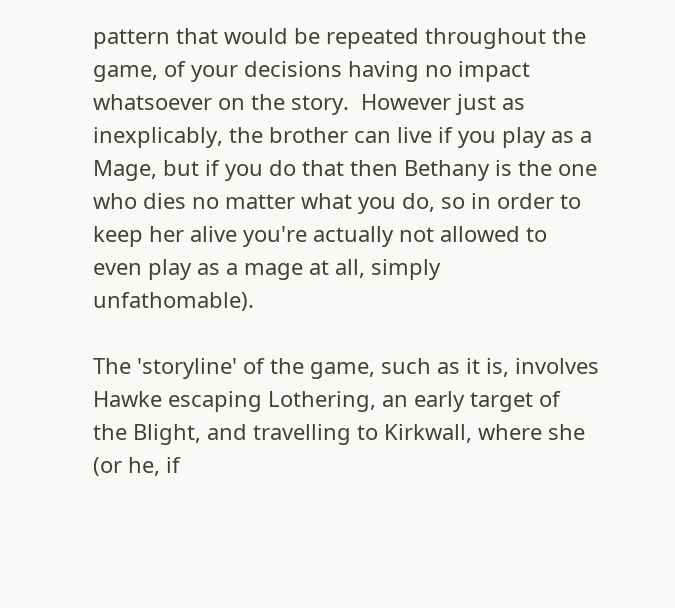pattern that would be repeated throughout the game, of your decisions having no impact whatsoever on the story.  However just as inexplicably, the brother can live if you play as a Mage, but if you do that then Bethany is the one who dies no matter what you do, so in order to keep her alive you're actually not allowed to even play as a mage at all, simply unfathomable).

The 'storyline' of the game, such as it is, involves Hawke escaping Lothering, an early target of the Blight, and travelling to Kirkwall, where she (or he, if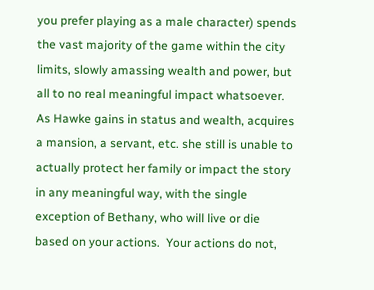you prefer playing as a male character) spends the vast majority of the game within the city limits, slowly amassing wealth and power, but all to no real meaningful impact whatsoever.  As Hawke gains in status and wealth, acquires a mansion, a servant, etc. she still is unable to actually protect her family or impact the story in any meaningful way, with the single exception of Bethany, who will live or die based on your actions.  Your actions do not,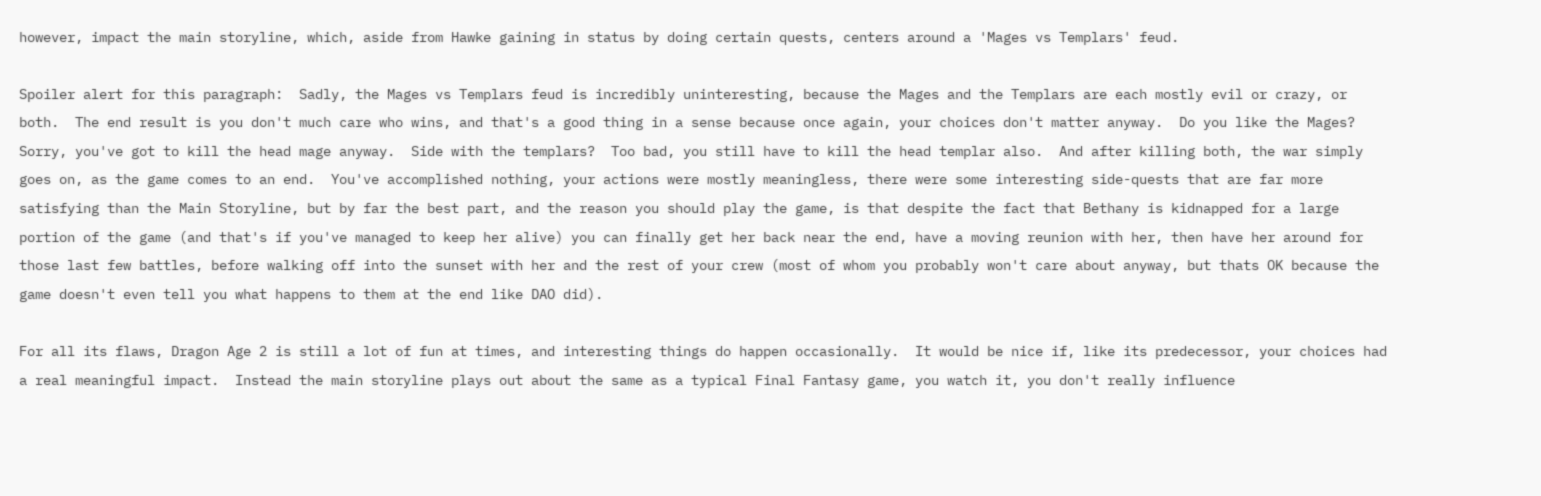however, impact the main storyline, which, aside from Hawke gaining in status by doing certain quests, centers around a 'Mages vs Templars' feud.

Spoiler alert for this paragraph:  Sadly, the Mages vs Templars feud is incredibly uninteresting, because the Mages and the Templars are each mostly evil or crazy, or both.  The end result is you don't much care who wins, and that's a good thing in a sense because once again, your choices don't matter anyway.  Do you like the Mages?  Sorry, you've got to kill the head mage anyway.  Side with the templars?  Too bad, you still have to kill the head templar also.  And after killing both, the war simply goes on, as the game comes to an end.  You've accomplished nothing, your actions were mostly meaningless, there were some interesting side-quests that are far more satisfying than the Main Storyline, but by far the best part, and the reason you should play the game, is that despite the fact that Bethany is kidnapped for a large portion of the game (and that's if you've managed to keep her alive) you can finally get her back near the end, have a moving reunion with her, then have her around for those last few battles, before walking off into the sunset with her and the rest of your crew (most of whom you probably won't care about anyway, but thats OK because the game doesn't even tell you what happens to them at the end like DAO did).

For all its flaws, Dragon Age 2 is still a lot of fun at times, and interesting things do happen occasionally.  It would be nice if, like its predecessor, your choices had a real meaningful impact.  Instead the main storyline plays out about the same as a typical Final Fantasy game, you watch it, you don't really influence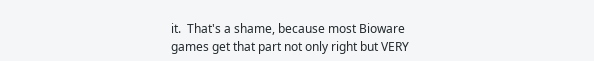it.  That's a shame, because most Bioware games get that part not only right but VERY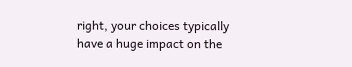right, your choices typically have a huge impact on the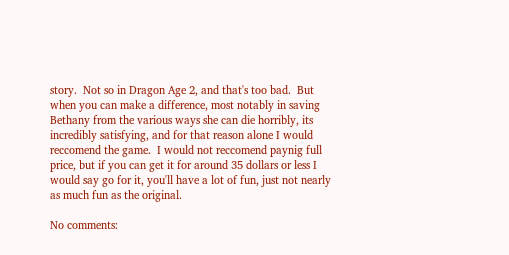story.  Not so in Dragon Age 2, and that's too bad.  But when you can make a difference, most notably in saving Bethany from the various ways she can die horribly, its incredibly satisfying, and for that reason alone I would reccomend the game.  I would not reccomend paynig full price, but if you can get it for around 35 dollars or less I would say go for it, you'll have a lot of fun, just not nearly as much fun as the original.

No comments: